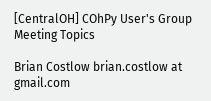[CentralOH] COhPy User's Group Meeting Topics

Brian Costlow brian.costlow at gmail.com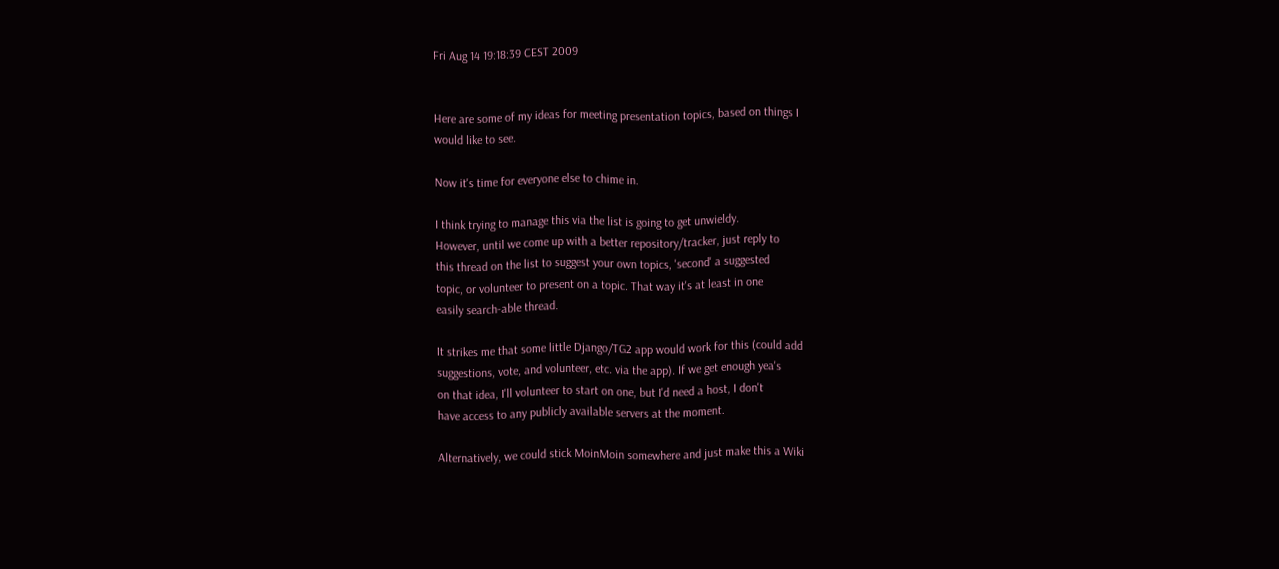Fri Aug 14 19:18:39 CEST 2009


Here are some of my ideas for meeting presentation topics, based on things I
would like to see.

Now it's time for everyone else to chime in.

I think trying to manage this via the list is going to get unwieldy.
However, until we come up with a better repository/tracker, just reply to
this thread on the list to suggest your own topics, 'second' a suggested
topic, or volunteer to present on a topic. That way it's at least in one
easily search-able thread.

It strikes me that some little Django/TG2 app would work for this (could add
suggestions, vote, and volunteer, etc. via the app). If we get enough yea's
on that idea, I'll volunteer to start on one, but I'd need a host, I don't
have access to any publicly available servers at the moment.

Alternatively, we could stick MoinMoin somewhere and just make this a Wiki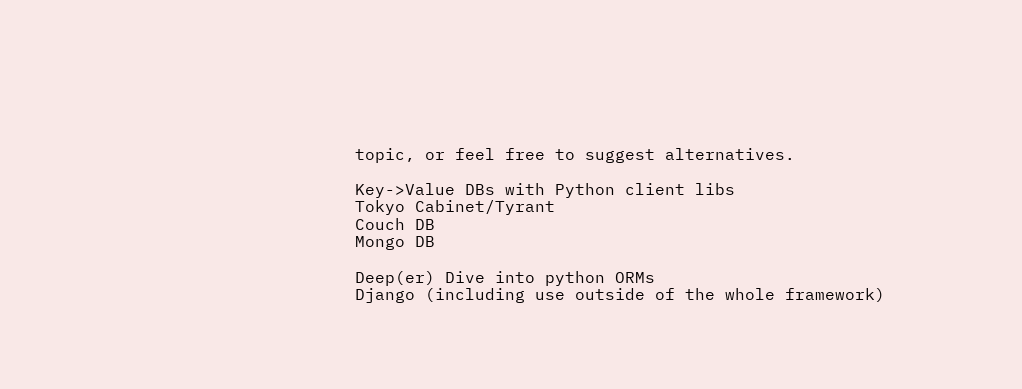topic, or feel free to suggest alternatives.

Key->Value DBs with Python client libs
Tokyo Cabinet/Tyrant
Couch DB
Mongo DB

Deep(er) Dive into python ORMs
Django (including use outside of the whole framework)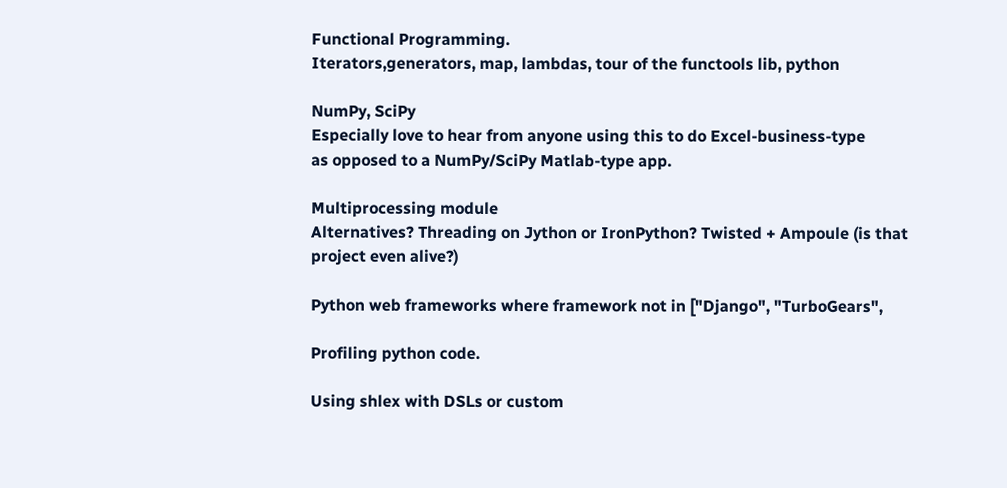Functional Programming.
Iterators,generators, map, lambdas, tour of the functools lib, python

NumPy, SciPy
Especially love to hear from anyone using this to do Excel-business-type
as opposed to a NumPy/SciPy Matlab-type app.

Multiprocessing module
Alternatives? Threading on Jython or IronPython? Twisted + Ampoule (is that
project even alive?)

Python web frameworks where framework not in ["Django", "TurboGears",

Profiling python code.

Using shlex with DSLs or custom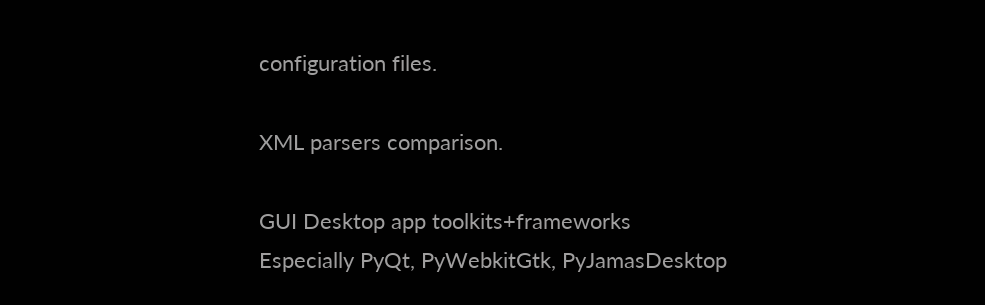configuration files.

XML parsers comparison.

GUI Desktop app toolkits+frameworks
Especially PyQt, PyWebkitGtk, PyJamasDesktop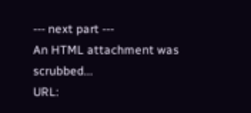--- next part ---
An HTML attachment was scrubbed...
URL: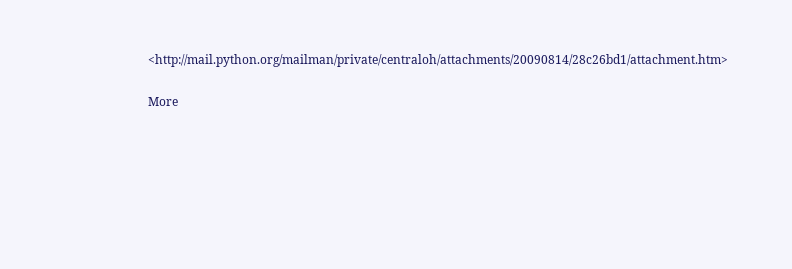<http://mail.python.org/mailman/private/centraloh/attachments/20090814/28c26bd1/attachment.htm>

More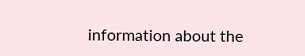information about the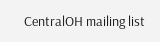CentralOH mailing list